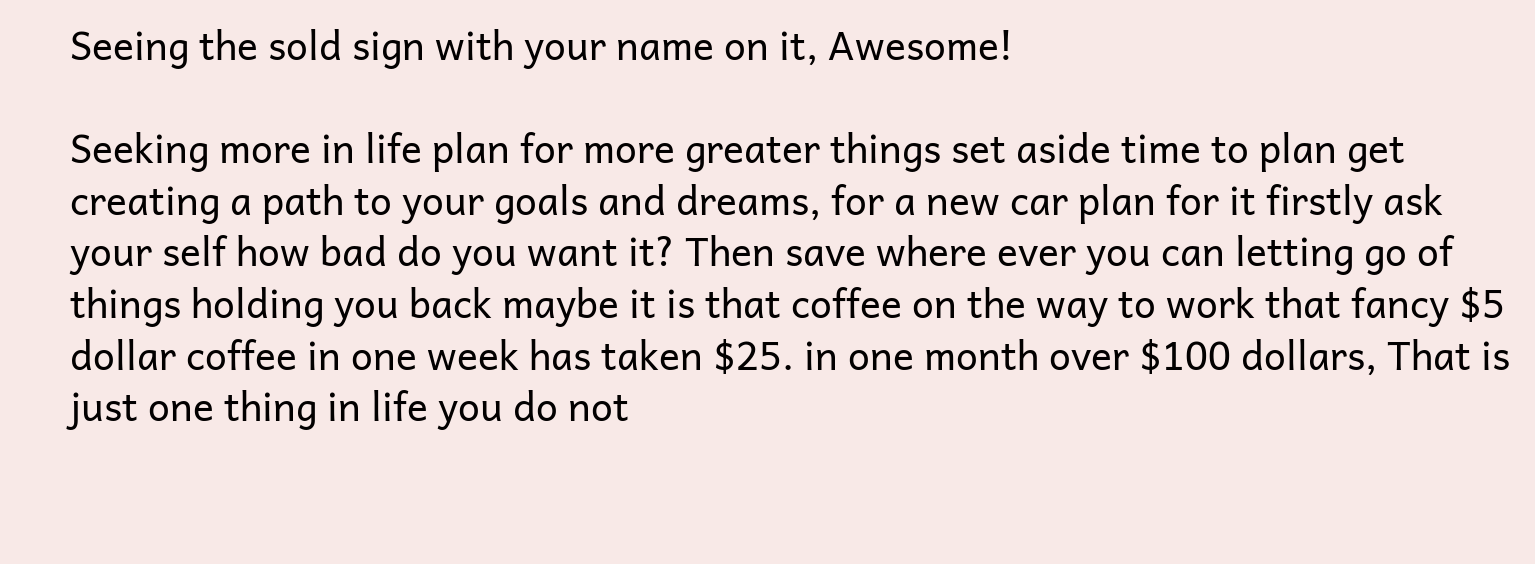Seeing the sold sign with your name on it, Awesome!

Seeking more in life plan for more greater things set aside time to plan get creating a path to your goals and dreams, for a new car plan for it firstly ask your self how bad do you want it? Then save where ever you can letting go of things holding you back maybe it is that coffee on the way to work that fancy $5 dollar coffee in one week has taken $25. in one month over $100 dollars, That is just one thing in life you do not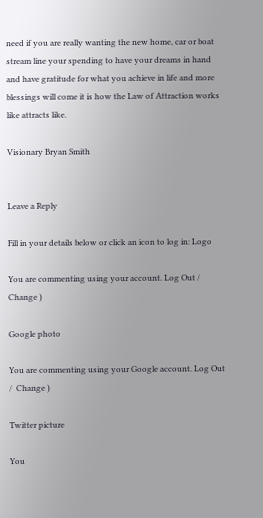need if you are really wanting the new home, car or boat stream line your spending to have your dreams in hand and have gratitude for what you achieve in life and more blessings will come it is how the Law of Attraction works like attracts like.

Visionary Bryan Smith


Leave a Reply

Fill in your details below or click an icon to log in: Logo

You are commenting using your account. Log Out /  Change )

Google photo

You are commenting using your Google account. Log Out /  Change )

Twitter picture

You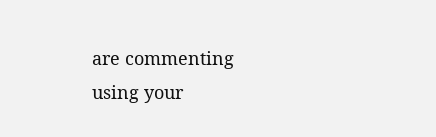are commenting using your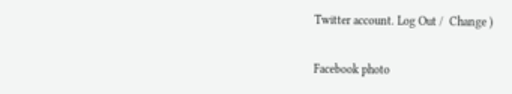Twitter account. Log Out /  Change )

Facebook photo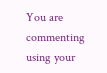You are commenting using your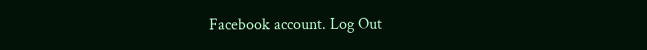Facebook account. Log Out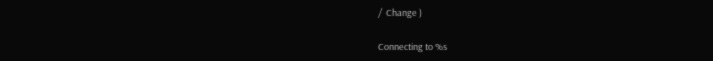/  Change )

Connecting to %s